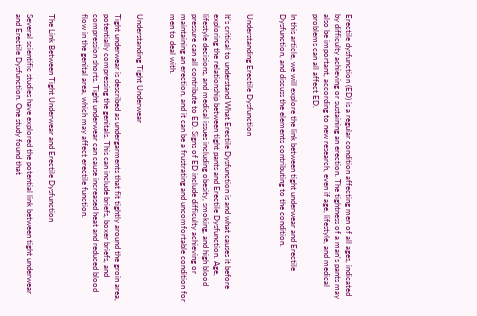Erectile dysfunction (ED) is a regular condition affecting men of all ages, indicated by difficulty achieving or sustaining an erection. The tightness of a man's pants may also be important, according to new research, even if age, lifestyle, and medical problems can all affect ED.

In this article, we will explore the link between tight underwear and Erectile Dysfunction, and discuss the elements contributing to the condition.


Understanding Erectile Dysfunction

It's critical to understand What Erectile Dysfunction is and what causes it before exploring the relationship between tight pants and Erectile Dysfunction. Age, lifestyle decisions, and medical issues including obesity, smoking, and high blood pressure can all contribute to ED. Signs of ED include difficulty achieving or maintaining an erection, and it can be a frustrating and uncomfortable condition for men to deal with.


Understanding Tight Underwear

Tight underwear is described as undergarments that fit tightly around the groin area, potentially compressing the genitals. This can include briefs, boxer briefs, and compression shorts. Tight underwear can cause increased heat and reduced blood flow in the genital area, which may affect erectile function.


The Link Between Tight Underwear and Erectile Dysfunction

Several scientific studies have explored the potential link between tight underwear and Erectile Dysfunction. One study found that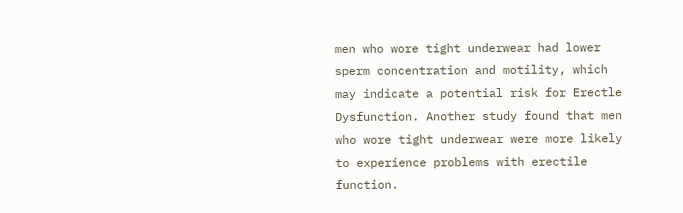men who wore tight underwear had lower sperm concentration and motility, which may indicate a potential risk for Erectle Dysfunction. Another study found that men who wore tight underwear were more likely to experience problems with erectile function.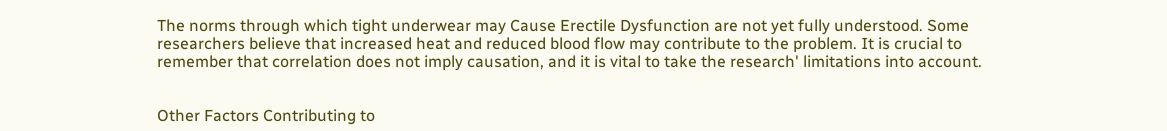The norms through which tight underwear may Cause Erectile Dysfunction are not yet fully understood. Some researchers believe that increased heat and reduced blood flow may contribute to the problem. It is crucial to remember that correlation does not imply causation, and it is vital to take the research' limitations into account.


Other Factors Contributing to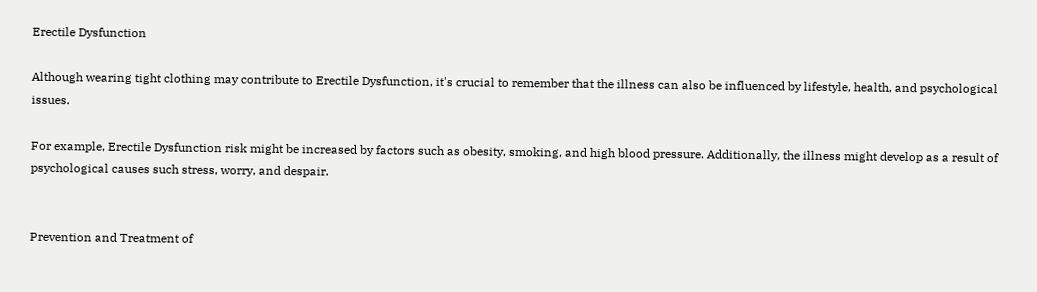Erectile Dysfunction

Although wearing tight clothing may contribute to Erectile Dysfunction, it's crucial to remember that the illness can also be influenced by lifestyle, health, and psychological issues.

For example, Erectile Dysfunction risk might be increased by factors such as obesity, smoking, and high blood pressure. Additionally, the illness might develop as a result of psychological causes such stress, worry, and despair.


Prevention and Treatment of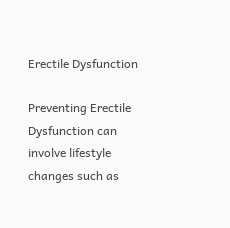Erectile Dysfunction

Preventing Erectile Dysfunction can involve lifestyle changes such as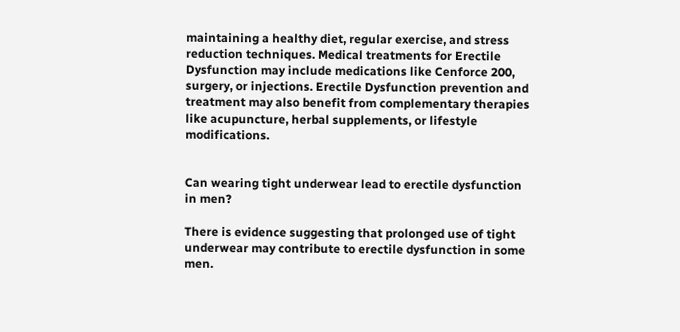maintaining a healthy diet, regular exercise, and stress reduction techniques. Medical treatments for Erectile Dysfunction may include medications like Cenforce 200, surgery, or injections. Erectile Dysfunction prevention and treatment may also benefit from complementary therapies like acupuncture, herbal supplements, or lifestyle modifications.


Can wearing tight underwear lead to erectile dysfunction in men?

There is evidence suggesting that prolonged use of tight underwear may contribute to erectile dysfunction in some men.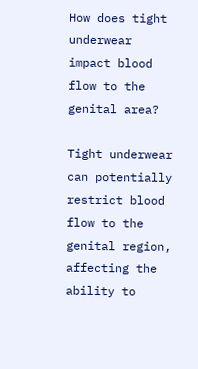How does tight underwear impact blood flow to the genital area?

Tight underwear can potentially restrict blood flow to the genital region, affecting the ability to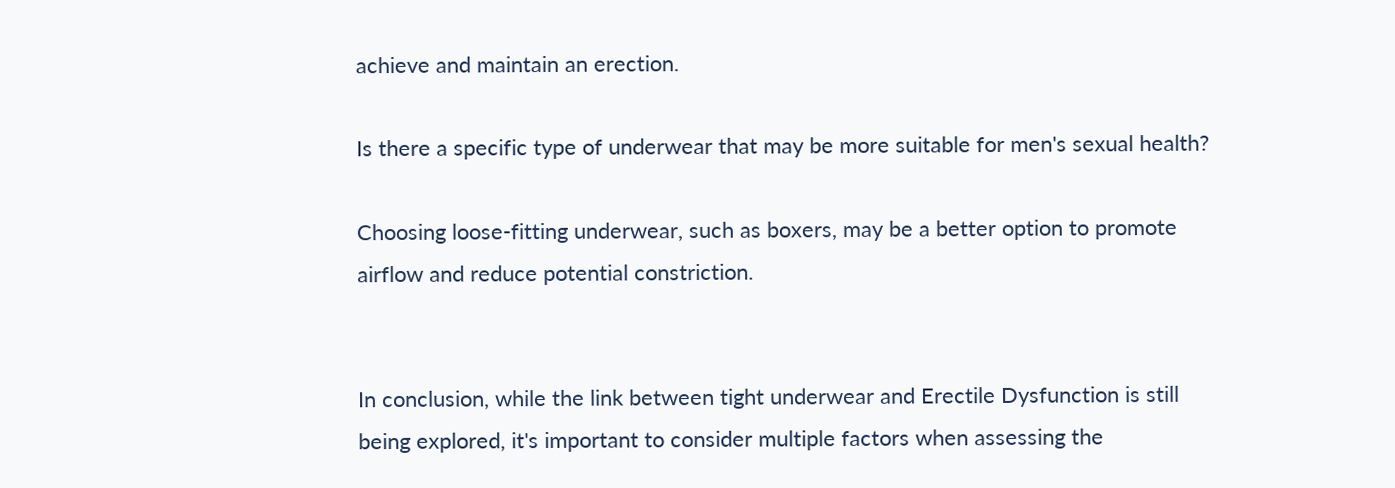achieve and maintain an erection.

Is there a specific type of underwear that may be more suitable for men's sexual health?

Choosing loose-fitting underwear, such as boxers, may be a better option to promote airflow and reduce potential constriction.


In conclusion, while the link between tight underwear and Erectile Dysfunction is still being explored, it's important to consider multiple factors when assessing the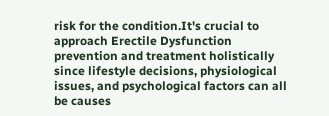risk for the condition.It's crucial to approach Erectile Dysfunction prevention and treatment holistically since lifestyle decisions, physiological issues, and psychological factors can all be causes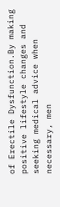of Erectile Dysfunction.By making positive lifestyle changes and seeking medical advice when necessary, men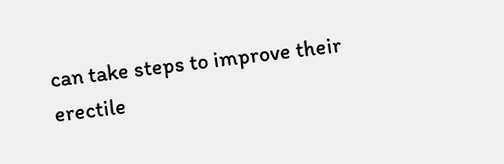can take steps to improve their erectile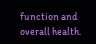function and overall health.